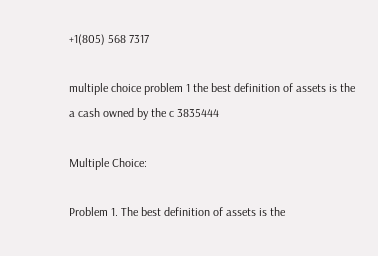+1(805) 568 7317

multiple choice problem 1 the best definition of assets is the a cash owned by the c 3835444

Multiple Choice:

Problem 1. The best definition of assets is the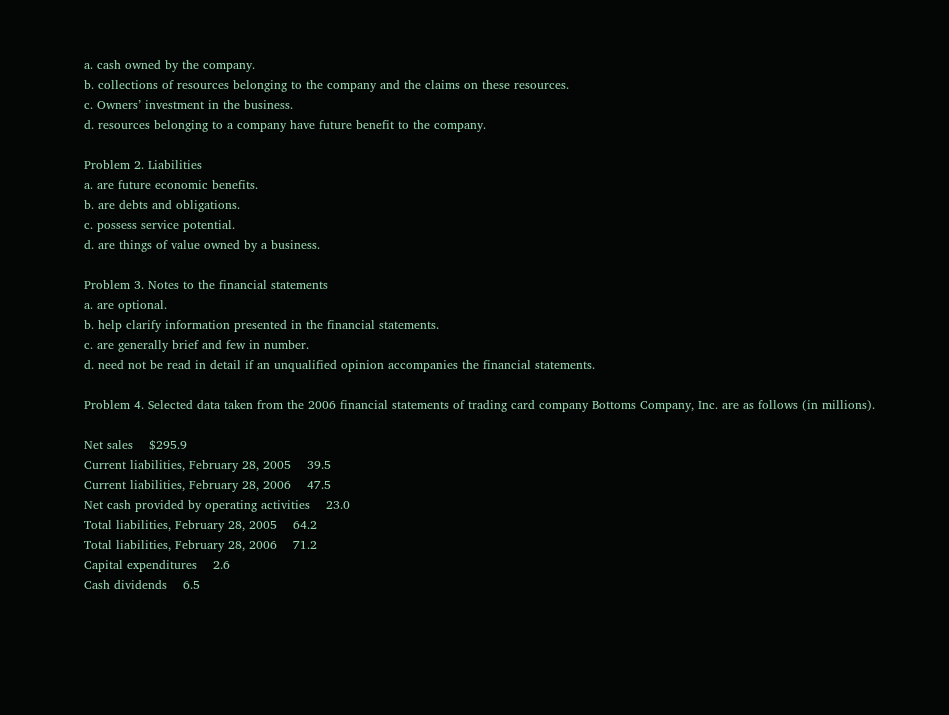a. cash owned by the company.
b. collections of resources belonging to the company and the claims on these resources.
c. Owners’ investment in the business.
d. resources belonging to a company have future benefit to the company.

Problem 2. Liabilities
a. are future economic benefits.
b. are debts and obligations.
c. possess service potential.
d. are things of value owned by a business.

Problem 3. Notes to the financial statements
a. are optional.
b. help clarify information presented in the financial statements.
c. are generally brief and few in number.
d. need not be read in detail if an unqualified opinion accompanies the financial statements.

Problem 4. Selected data taken from the 2006 financial statements of trading card company Bottoms Company, Inc. are as follows (in millions).

Net sales    $295.9
Current liabilities, February 28, 2005    39.5
Current liabilities, February 28, 2006    47.5
Net cash provided by operating activities    23.0
Total liabilities, February 28, 2005    64.2
Total liabilities, February 28, 2006    71.2
Capital expenditures    2.6
Cash dividends    6.5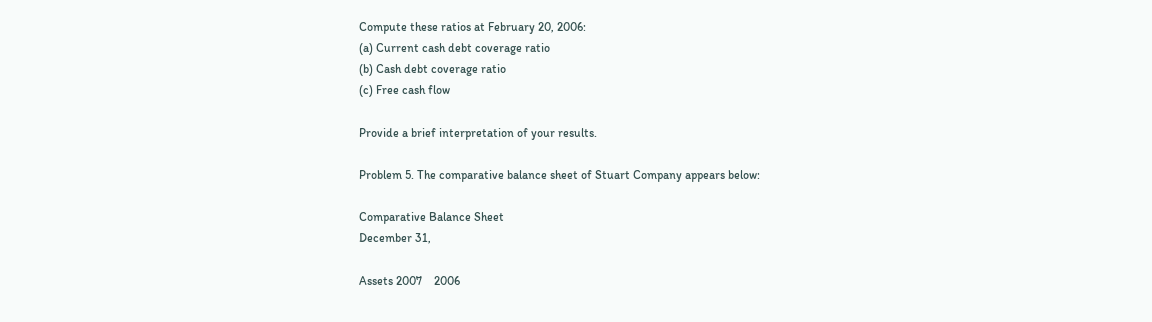Compute these ratios at February 20, 2006:
(a) Current cash debt coverage ratio
(b) Cash debt coverage ratio
(c) Free cash flow

Provide a brief interpretation of your results.

Problem 5. The comparative balance sheet of Stuart Company appears below:

Comparative Balance Sheet
December 31,

Assets 2007    2006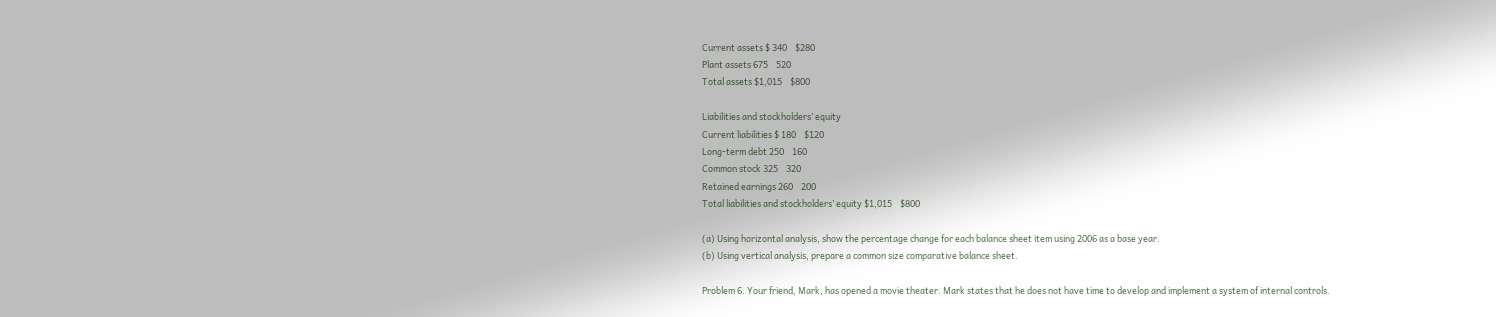Current assets $ 340    $280
Plant assets 675    520
Total assets $1,015    $800

Liabilities and stockholders’ equity
Current liabilities $ 180    $120
Long-term debt 250    160
Common stock 325    320
Retained earnings 260    200
Total liabilities and stockholders’ equity $1,015    $800

(a) Using horizontal analysis, show the percentage change for each balance sheet item using 2006 as a base year.
(b) Using vertical analysis, prepare a common size comparative balance sheet.

Problem 6. Your friend, Mark, has opened a movie theater. Mark states that he does not have time to develop and implement a system of internal controls.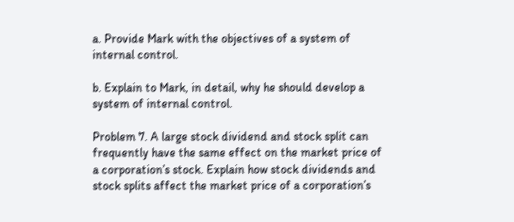a. Provide Mark with the objectives of a system of internal control.

b. Explain to Mark, in detail, why he should develop a system of internal control.

Problem 7. A large stock dividend and stock split can frequently have the same effect on the market price of a corporation’s stock. Explain how stock dividends and stock splits affect the market price of a corporation’s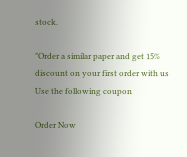stock.

"Order a similar paper and get 15% discount on your first order with us
Use the following coupon

Order Now